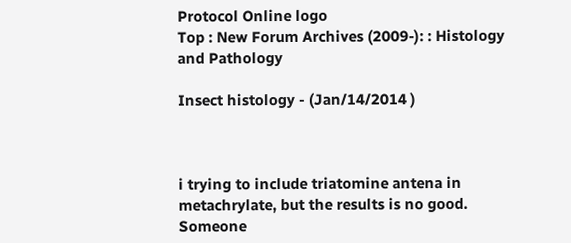Protocol Online logo
Top : New Forum Archives (2009-): : Histology and Pathology

Insect histology - (Jan/14/2014 )



i trying to include triatomine antena in metachrylate, but the results is no good. Someone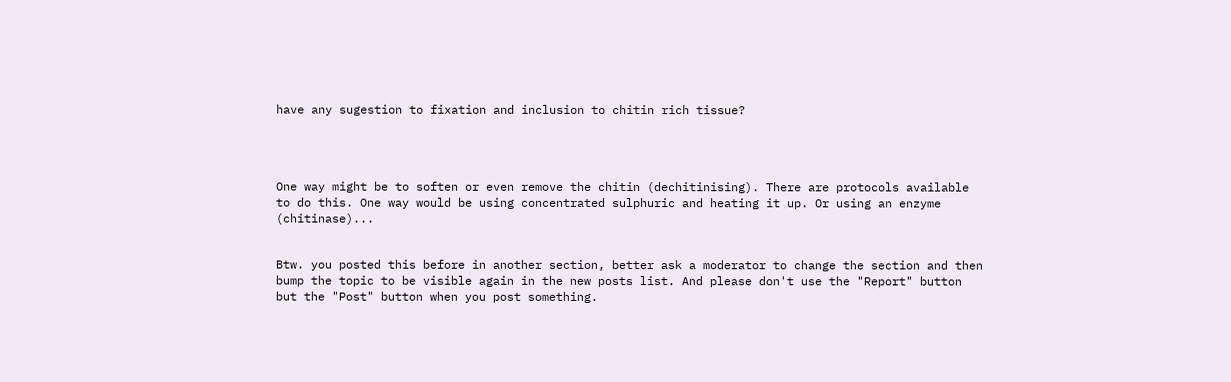have any sugestion to fixation and inclusion to chitin rich tissue?




One way might be to soften or even remove the chitin (dechitinising). There are protocols available to do this. One way would be using concentrated sulphuric and heating it up. Or using an enzyme (chitinase)...


Btw. you posted this before in another section, better ask a moderator to change the section and then bump the topic to be visible again in the new posts list. And please don't use the "Report" button but the "Post" button when you post something.